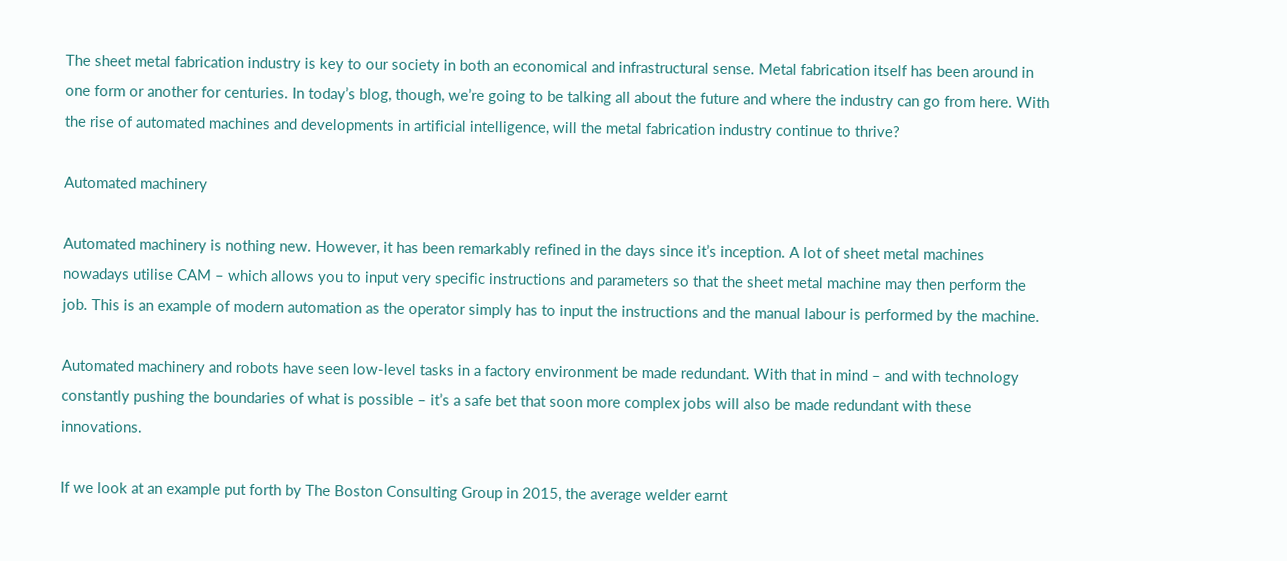The sheet metal fabrication industry is key to our society in both an economical and infrastructural sense. Metal fabrication itself has been around in one form or another for centuries. In today’s blog, though, we’re going to be talking all about the future and where the industry can go from here. With the rise of automated machines and developments in artificial intelligence, will the metal fabrication industry continue to thrive?

Automated machinery

Automated machinery is nothing new. However, it has been remarkably refined in the days since it’s inception. A lot of sheet metal machines nowadays utilise CAM – which allows you to input very specific instructions and parameters so that the sheet metal machine may then perform the job. This is an example of modern automation as the operator simply has to input the instructions and the manual labour is performed by the machine.

Automated machinery and robots have seen low-level tasks in a factory environment be made redundant. With that in mind – and with technology constantly pushing the boundaries of what is possible – it’s a safe bet that soon more complex jobs will also be made redundant with these innovations.

If we look at an example put forth by The Boston Consulting Group in 2015, the average welder earnt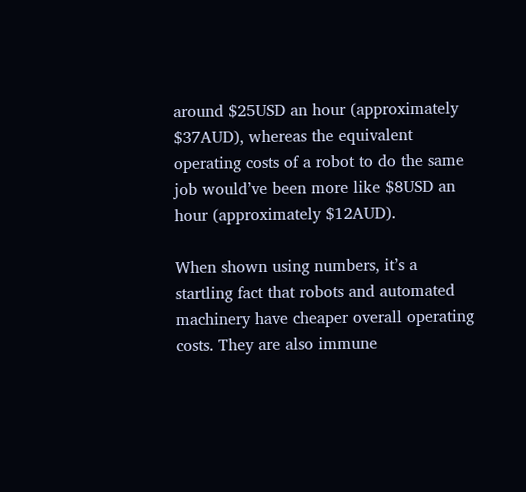around $25USD an hour (approximately $37AUD), whereas the equivalent operating costs of a robot to do the same job would’ve been more like $8USD an hour (approximately $12AUD).

When shown using numbers, it’s a startling fact that robots and automated machinery have cheaper overall operating costs. They are also immune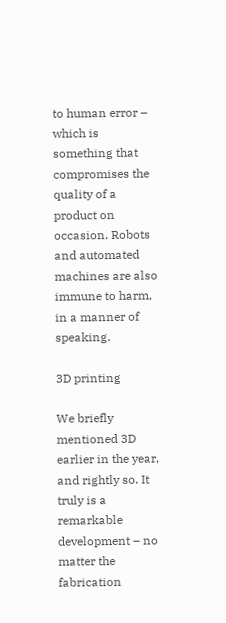to human error – which is something that compromises the quality of a product on occasion. Robots and automated machines are also immune to harm, in a manner of speaking.

3D printing

We briefly mentioned 3D earlier in the year, and rightly so. It truly is a remarkable development – no matter the fabrication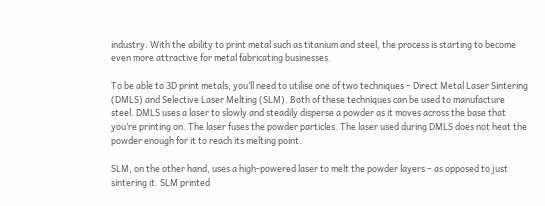industry. With the ability to print metal such as titanium and steel, the process is starting to become even more attractive for metal fabricating businesses.

To be able to 3D print metals, you’ll need to utilise one of two techniques – Direct Metal Laser Sintering (DMLS) and Selective Laser Melting (SLM). Both of these techniques can be used to manufacture steel. DMLS uses a laser to slowly and steadily disperse a powder as it moves across the base that you’re printing on. The laser fuses the powder particles. The laser used during DMLS does not heat the powder enough for it to reach its melting point.

SLM, on the other hand, uses a high-powered laser to melt the powder layers – as opposed to just sintering it. SLM printed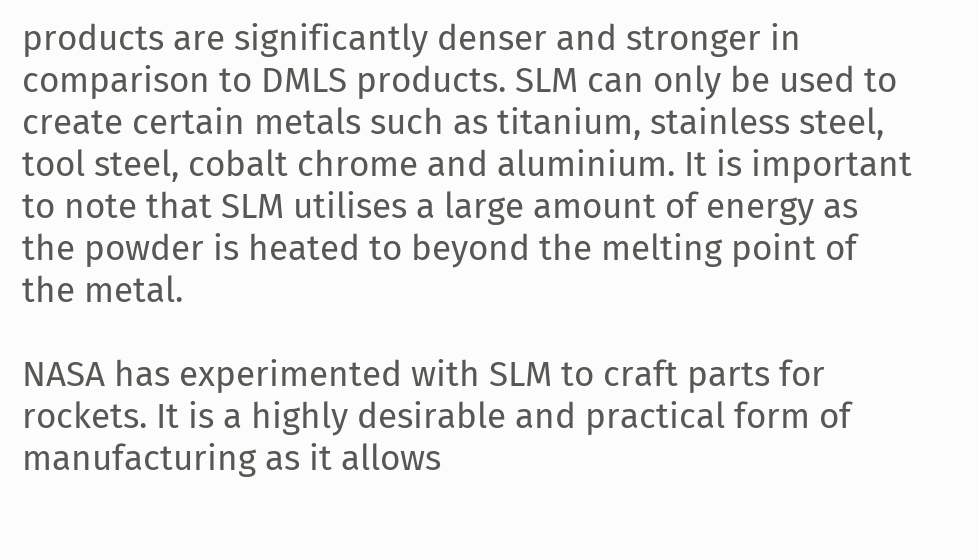products are significantly denser and stronger in comparison to DMLS products. SLM can only be used to create certain metals such as titanium, stainless steel, tool steel, cobalt chrome and aluminium. It is important to note that SLM utilises a large amount of energy as the powder is heated to beyond the melting point of the metal.

NASA has experimented with SLM to craft parts for rockets. It is a highly desirable and practical form of manufacturing as it allows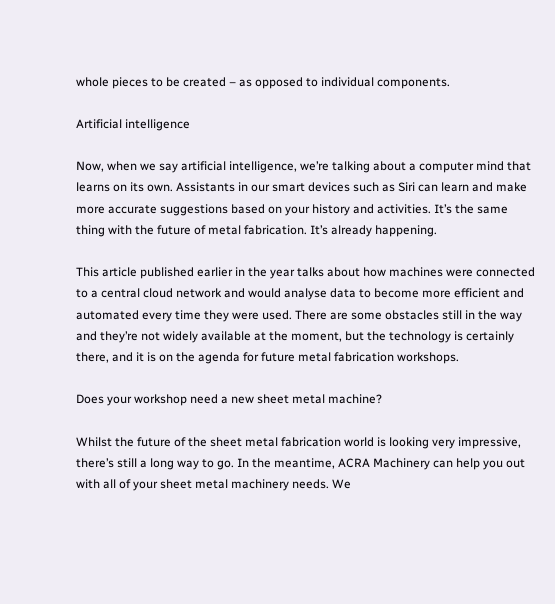whole pieces to be created – as opposed to individual components.

Artificial intelligence

Now, when we say artificial intelligence, we’re talking about a computer mind that learns on its own. Assistants in our smart devices such as Siri can learn and make more accurate suggestions based on your history and activities. It’s the same thing with the future of metal fabrication. It’s already happening.

This article published earlier in the year talks about how machines were connected to a central cloud network and would analyse data to become more efficient and automated every time they were used. There are some obstacles still in the way and they’re not widely available at the moment, but the technology is certainly there, and it is on the agenda for future metal fabrication workshops.

Does your workshop need a new sheet metal machine?

Whilst the future of the sheet metal fabrication world is looking very impressive, there’s still a long way to go. In the meantime, ACRA Machinery can help you out with all of your sheet metal machinery needs. We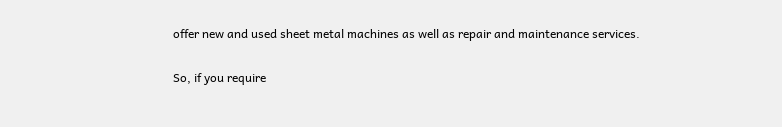offer new and used sheet metal machines as well as repair and maintenance services.

So, if you require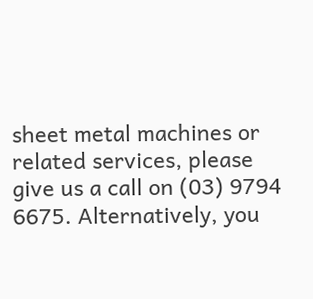sheet metal machines or related services, please give us a call on (03) 9794 6675. Alternatively, you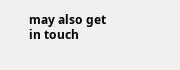may also get in touch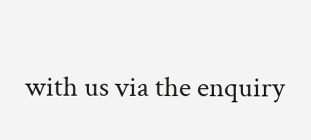with us via the enquiry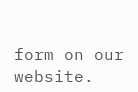form on our website.